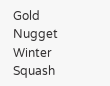Gold Nugget Winter Squash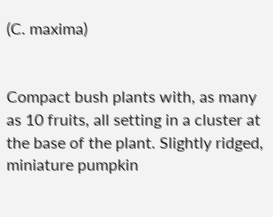(C. maxima)


Compact bush plants with, as many as 10 fruits, all setting in a cluster at the base of the plant. Slightly ridged, miniature pumpkin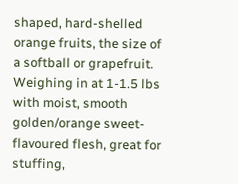shaped, hard-shelled orange fruits, the size of a softball or grapefruit. Weighing in at 1-1.5 lbs with moist, smooth golden/orange sweet-flavoured flesh, great for stuffing,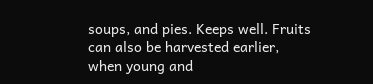soups, and pies. Keeps well. Fruits can also be harvested earlier, when young and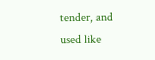tender, and used like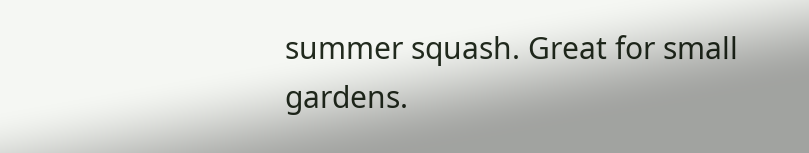summer squash. Great for small gardens.